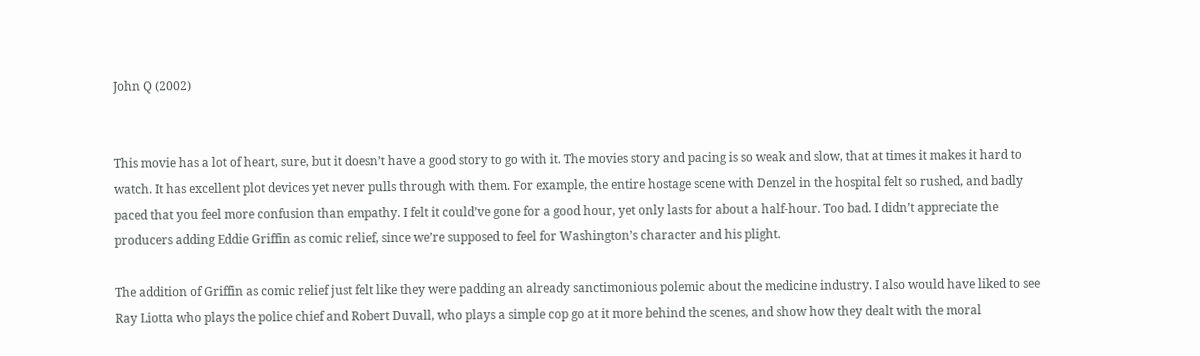John Q (2002)


This movie has a lot of heart, sure, but it doesn’t have a good story to go with it. The movies story and pacing is so weak and slow, that at times it makes it hard to watch. It has excellent plot devices yet never pulls through with them. For example, the entire hostage scene with Denzel in the hospital felt so rushed, and badly paced that you feel more confusion than empathy. I felt it could’ve gone for a good hour, yet only lasts for about a half-hour. Too bad. I didn’t appreciate the producers adding Eddie Griffin as comic relief, since we’re supposed to feel for Washington’s character and his plight.

The addition of Griffin as comic relief just felt like they were padding an already sanctimonious polemic about the medicine industry. I also would have liked to see Ray Liotta who plays the police chief and Robert Duvall, who plays a simple cop go at it more behind the scenes, and show how they dealt with the moral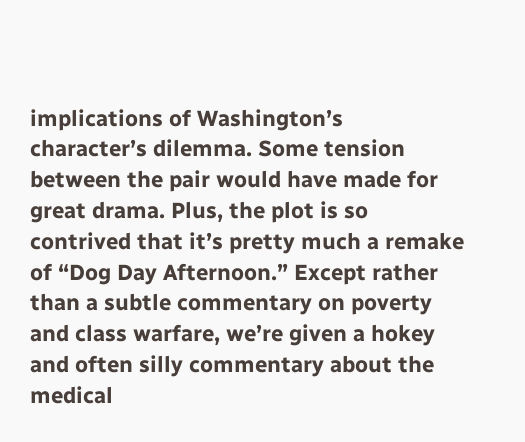implications of Washington’s character’s dilemma. Some tension between the pair would have made for great drama. Plus, the plot is so contrived that it’s pretty much a remake of “Dog Day Afternoon.” Except rather than a subtle commentary on poverty and class warfare, we’re given a hokey and often silly commentary about the medical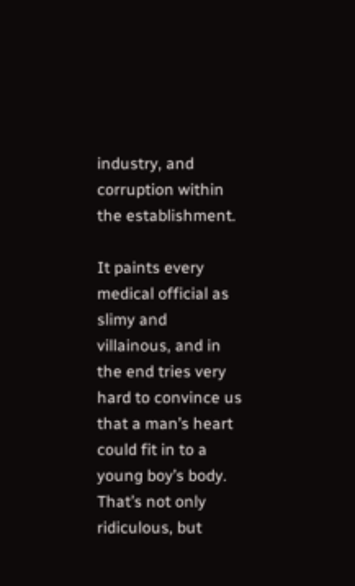industry, and corruption within the establishment.

It paints every medical official as slimy and villainous, and in the end tries very hard to convince us that a man’s heart could fit in to a young boy’s body. That’s not only ridiculous, but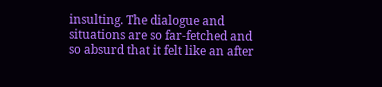insulting. The dialogue and situations are so far-fetched and so absurd that it felt like an after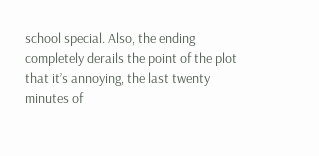school special. Also, the ending completely derails the point of the plot that it’s annoying, the last twenty minutes of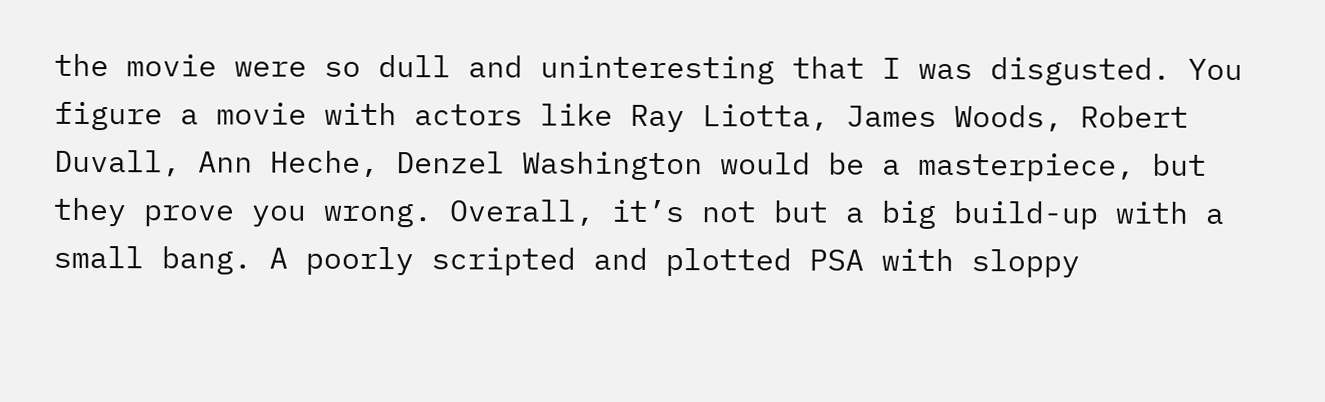the movie were so dull and uninteresting that I was disgusted. You figure a movie with actors like Ray Liotta, James Woods, Robert Duvall, Ann Heche, Denzel Washington would be a masterpiece, but they prove you wrong. Overall, it’s not but a big build-up with a small bang. A poorly scripted and plotted PSA with sloppy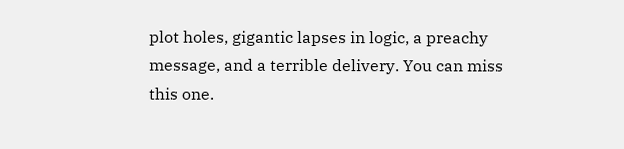plot holes, gigantic lapses in logic, a preachy message, and a terrible delivery. You can miss this one.